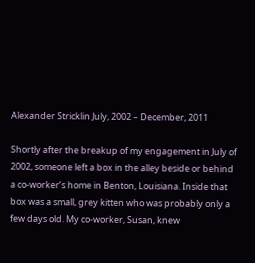Alexander Stricklin July, 2002 – December, 2011

Shortly after the breakup of my engagement in July of 2002, someone left a box in the alley beside or behind a co-worker’s home in Benton, Louisiana. Inside that box was a small, grey kitten who was probably only a few days old. My co-worker, Susan, knew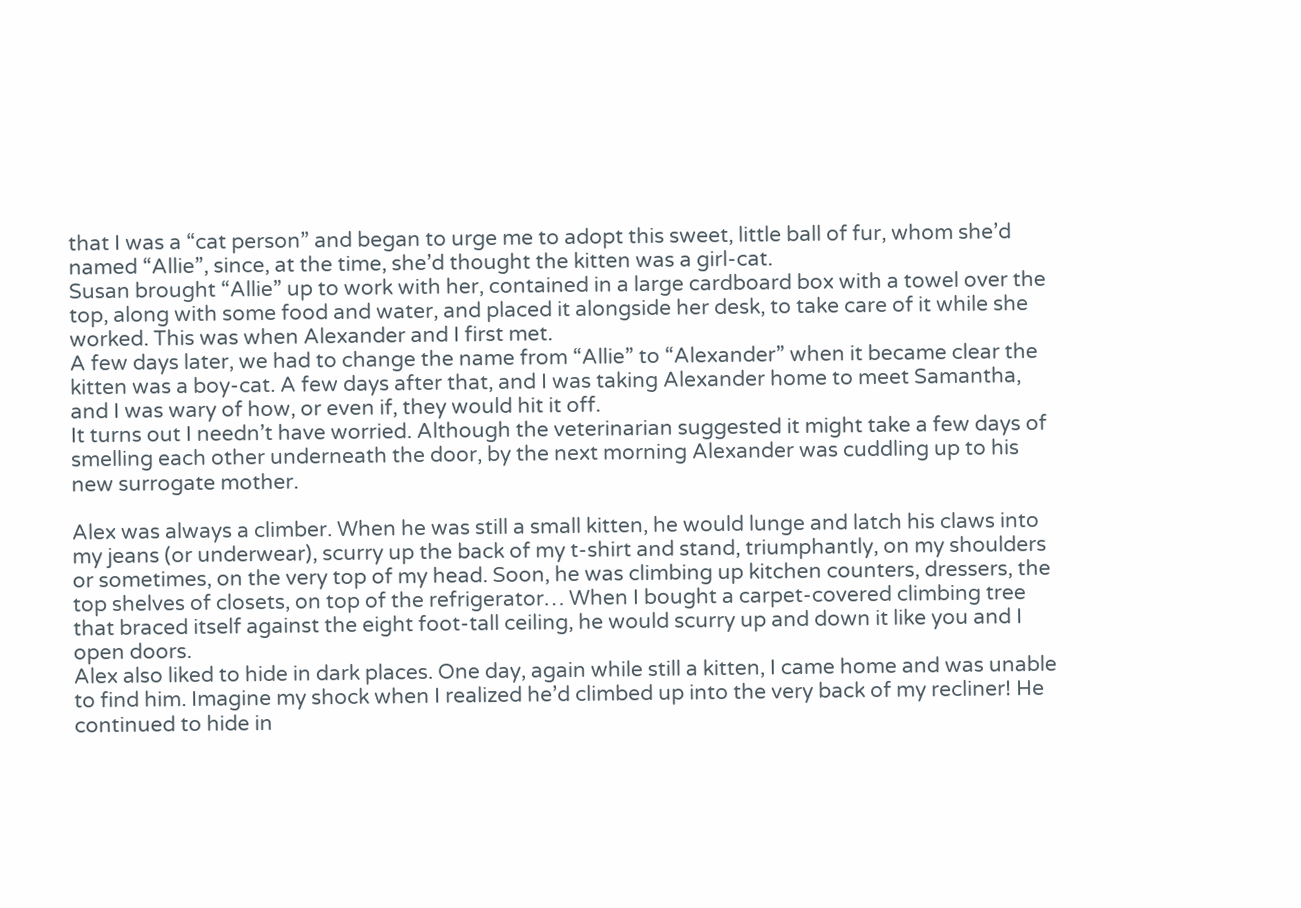that I was a “cat person” and began to urge me to adopt this sweet, little ball of fur, whom she’d named “Allie”, since, at the time, she’d thought the kitten was a girl-cat.
Susan brought “Allie” up to work with her, contained in a large cardboard box with a towel over the top, along with some food and water, and placed it alongside her desk, to take care of it while she worked. This was when Alexander and I first met.
A few days later, we had to change the name from “Allie” to “Alexander” when it became clear the kitten was a boy-cat. A few days after that, and I was taking Alexander home to meet Samantha, and I was wary of how, or even if, they would hit it off.
It turns out I needn’t have worried. Although the veterinarian suggested it might take a few days of smelling each other underneath the door, by the next morning Alexander was cuddling up to his new surrogate mother.

Alex was always a climber. When he was still a small kitten, he would lunge and latch his claws into my jeans (or underwear), scurry up the back of my t-shirt and stand, triumphantly, on my shoulders or sometimes, on the very top of my head. Soon, he was climbing up kitchen counters, dressers, the top shelves of closets, on top of the refrigerator… When I bought a carpet-covered climbing tree that braced itself against the eight foot-tall ceiling, he would scurry up and down it like you and I open doors.
Alex also liked to hide in dark places. One day, again while still a kitten, I came home and was unable to find him. Imagine my shock when I realized he’d climbed up into the very back of my recliner! He continued to hide in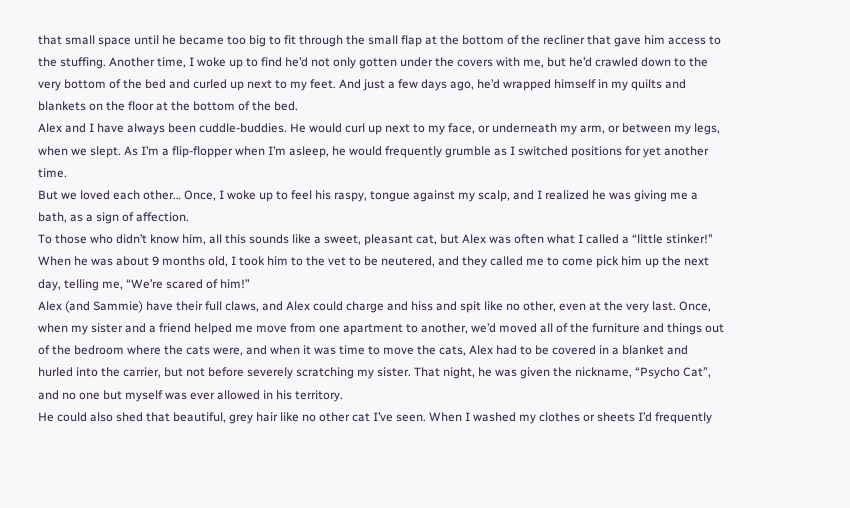that small space until he became too big to fit through the small flap at the bottom of the recliner that gave him access to the stuffing. Another time, I woke up to find he’d not only gotten under the covers with me, but he’d crawled down to the very bottom of the bed and curled up next to my feet. And just a few days ago, he’d wrapped himself in my quilts and blankets on the floor at the bottom of the bed.
Alex and I have always been cuddle-buddies. He would curl up next to my face, or underneath my arm, or between my legs, when we slept. As I’m a flip-flopper when I’m asleep, he would frequently grumble as I switched positions for yet another time.
But we loved each other… Once, I woke up to feel his raspy, tongue against my scalp, and I realized he was giving me a bath, as a sign of affection.
To those who didn’t know him, all this sounds like a sweet, pleasant cat, but Alex was often what I called a “little stinker!” When he was about 9 months old, I took him to the vet to be neutered, and they called me to come pick him up the next day, telling me, “We’re scared of him!”
Alex (and Sammie) have their full claws, and Alex could charge and hiss and spit like no other, even at the very last. Once, when my sister and a friend helped me move from one apartment to another, we’d moved all of the furniture and things out of the bedroom where the cats were, and when it was time to move the cats, Alex had to be covered in a blanket and hurled into the carrier, but not before severely scratching my sister. That night, he was given the nickname, “Psycho Cat”, and no one but myself was ever allowed in his territory.
He could also shed that beautiful, grey hair like no other cat I’ve seen. When I washed my clothes or sheets I’d frequently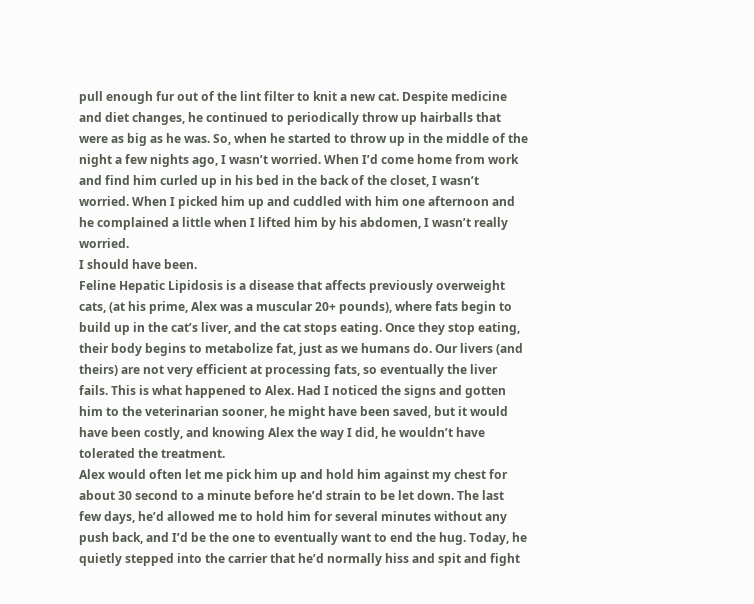pull enough fur out of the lint filter to knit a new cat. Despite medicine and diet changes, he continued to periodically throw up hairballs that were as big as he was. So, when he started to throw up in the middle of the night a few nights ago, I wasn’t worried. When I’d come home from work and find him curled up in his bed in the back of the closet, I wasn’t worried. When I picked him up and cuddled with him one afternoon and he complained a little when I lifted him by his abdomen, I wasn’t really worried.
I should have been.
Feline Hepatic Lipidosis is a disease that affects previously overweight cats, (at his prime, Alex was a muscular 20+ pounds), where fats begin to build up in the cat’s liver, and the cat stops eating. Once they stop eating, their body begins to metabolize fat, just as we humans do. Our livers (and theirs) are not very efficient at processing fats, so eventually the liver fails. This is what happened to Alex. Had I noticed the signs and gotten him to the veterinarian sooner, he might have been saved, but it would have been costly, and knowing Alex the way I did, he wouldn’t have tolerated the treatment.
Alex would often let me pick him up and hold him against my chest for about 30 second to a minute before he’d strain to be let down. The last few days, he’d allowed me to hold him for several minutes without any push back, and I’d be the one to eventually want to end the hug. Today, he quietly stepped into the carrier that he’d normally hiss and spit and fight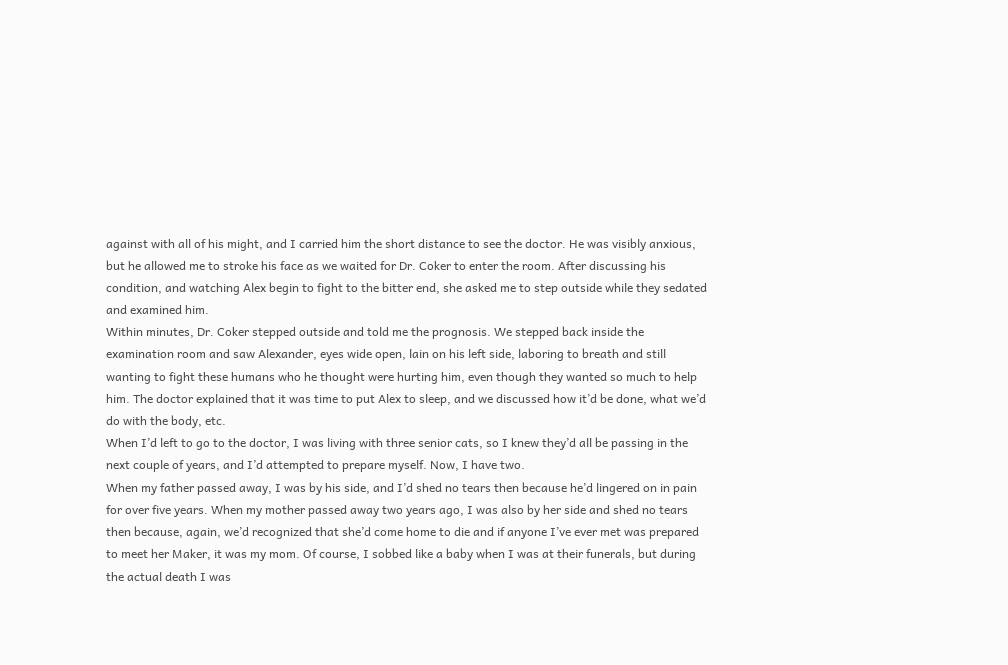against with all of his might, and I carried him the short distance to see the doctor. He was visibly anxious, but he allowed me to stroke his face as we waited for Dr. Coker to enter the room. After discussing his condition, and watching Alex begin to fight to the bitter end, she asked me to step outside while they sedated and examined him.
Within minutes, Dr. Coker stepped outside and told me the prognosis. We stepped back inside the examination room and saw Alexander, eyes wide open, lain on his left side, laboring to breath and still wanting to fight these humans who he thought were hurting him, even though they wanted so much to help him. The doctor explained that it was time to put Alex to sleep, and we discussed how it’d be done, what we’d do with the body, etc.
When I’d left to go to the doctor, I was living with three senior cats, so I knew they’d all be passing in the next couple of years, and I’d attempted to prepare myself. Now, I have two.
When my father passed away, I was by his side, and I’d shed no tears then because he’d lingered on in pain for over five years. When my mother passed away two years ago, I was also by her side and shed no tears then because, again, we’d recognized that she’d come home to die and if anyone I’ve ever met was prepared to meet her Maker, it was my mom. Of course, I sobbed like a baby when I was at their funerals, but during the actual death I was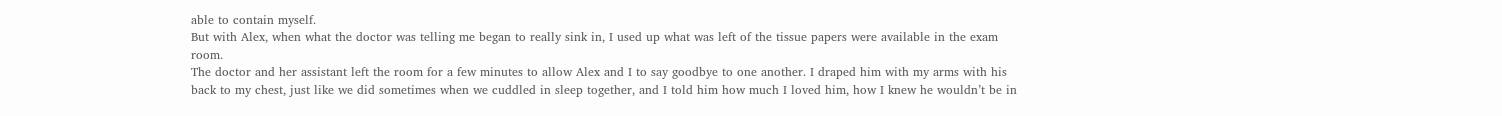able to contain myself.
But with Alex, when what the doctor was telling me began to really sink in, I used up what was left of the tissue papers were available in the exam room.
The doctor and her assistant left the room for a few minutes to allow Alex and I to say goodbye to one another. I draped him with my arms with his back to my chest, just like we did sometimes when we cuddled in sleep together, and I told him how much I loved him, how I knew he wouldn’t be in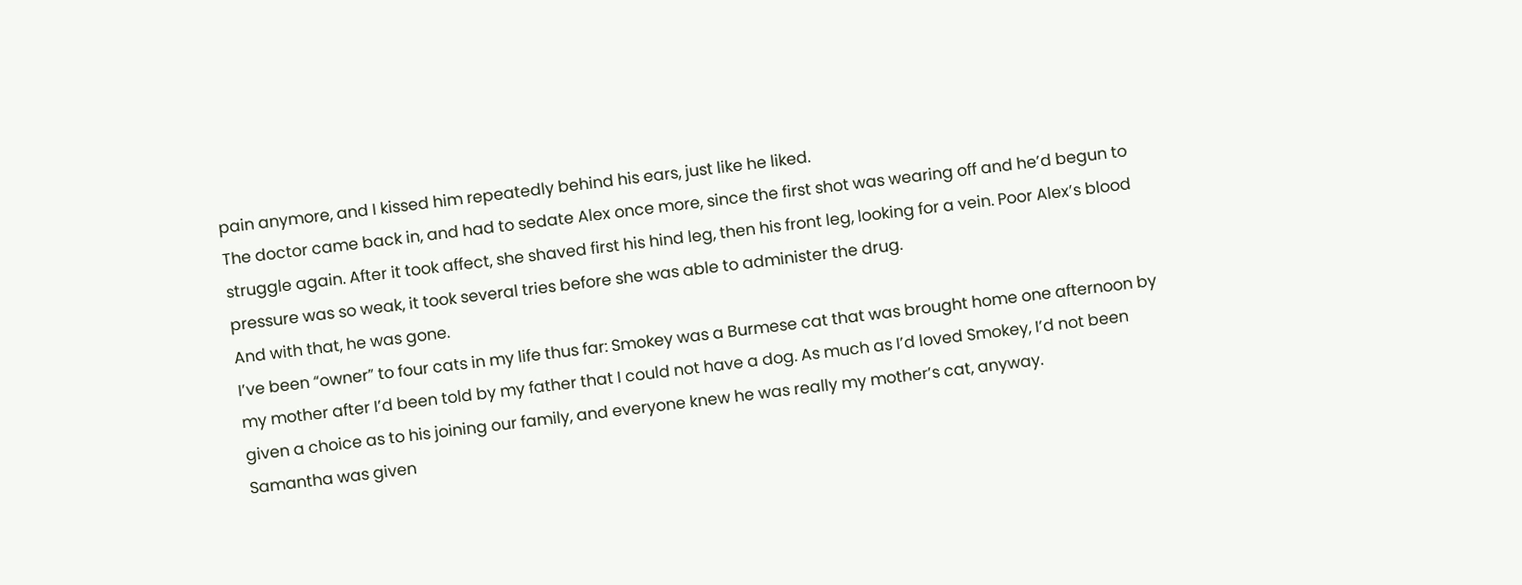pain anymore, and I kissed him repeatedly behind his ears, just like he liked.
The doctor came back in, and had to sedate Alex once more, since the first shot was wearing off and he’d begun to struggle again. After it took affect, she shaved first his hind leg, then his front leg, looking for a vein. Poor Alex’s blood pressure was so weak, it took several tries before she was able to administer the drug.
And with that, he was gone.
I’ve been “owner” to four cats in my life thus far: Smokey was a Burmese cat that was brought home one afternoon by my mother after I’d been told by my father that I could not have a dog. As much as I’d loved Smokey, I’d not been given a choice as to his joining our family, and everyone knew he was really my mother’s cat, anyway.
Samantha was given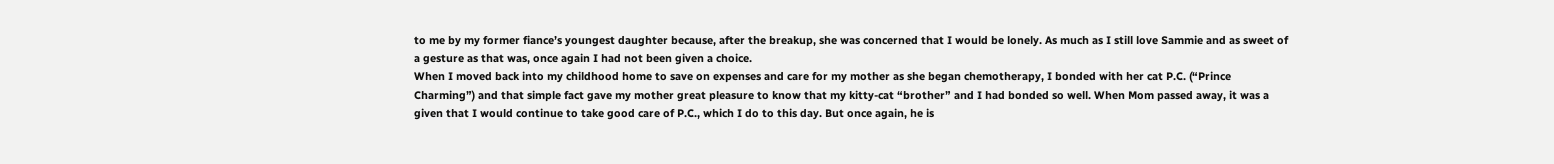to me by my former fiance’s youngest daughter because, after the breakup, she was concerned that I would be lonely. As much as I still love Sammie and as sweet of a gesture as that was, once again I had not been given a choice.
When I moved back into my childhood home to save on expenses and care for my mother as she began chemotherapy, I bonded with her cat P.C. (“Prince Charming”) and that simple fact gave my mother great pleasure to know that my kitty-cat “brother” and I had bonded so well. When Mom passed away, it was a given that I would continue to take good care of P.C., which I do to this day. But once again, he is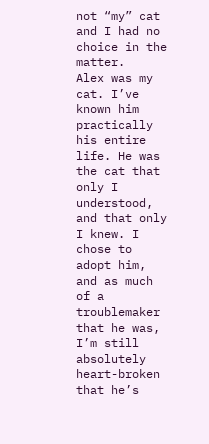not “my” cat and I had no choice in the matter.
Alex was my cat. I’ve known him practically his entire life. He was the cat that only I understood, and that only I knew. I chose to adopt him, and as much of a troublemaker that he was, I’m still absolutely heart-broken that he’s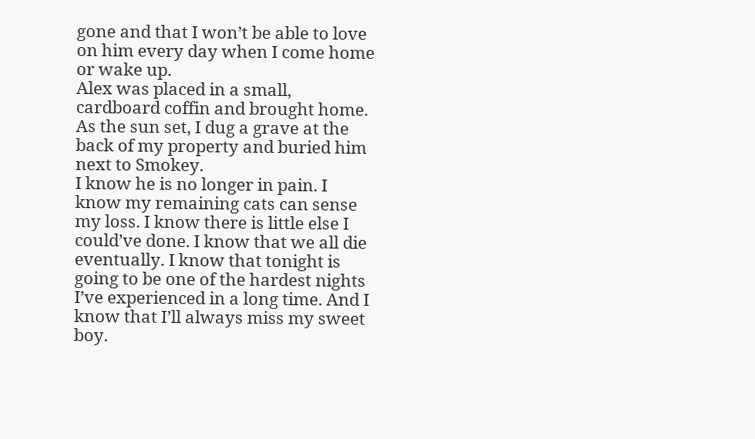gone and that I won’t be able to love on him every day when I come home or wake up.
Alex was placed in a small, cardboard coffin and brought home. As the sun set, I dug a grave at the back of my property and buried him next to Smokey.
I know he is no longer in pain. I know my remaining cats can sense my loss. I know there is little else I could’ve done. I know that we all die eventually. I know that tonight is going to be one of the hardest nights I’ve experienced in a long time. And I know that I’ll always miss my sweet boy.